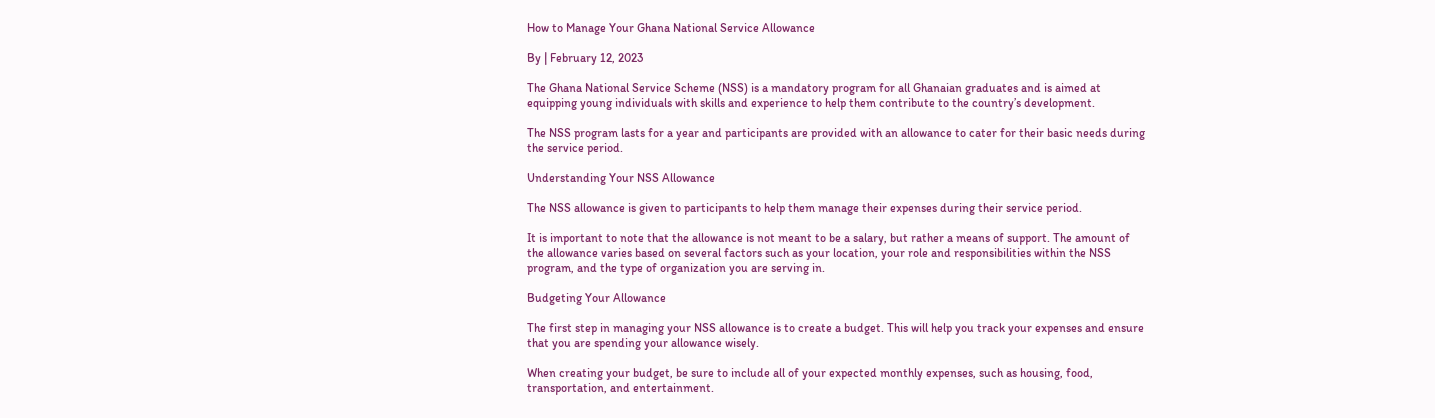How to Manage Your Ghana National Service Allowance

By | February 12, 2023

The Ghana National Service Scheme (NSS) is a mandatory program for all Ghanaian graduates and is aimed at equipping young individuals with skills and experience to help them contribute to the country’s development.

The NSS program lasts for a year and participants are provided with an allowance to cater for their basic needs during the service period.

Understanding Your NSS Allowance

The NSS allowance is given to participants to help them manage their expenses during their service period.

It is important to note that the allowance is not meant to be a salary, but rather a means of support. The amount of the allowance varies based on several factors such as your location, your role and responsibilities within the NSS program, and the type of organization you are serving in.

Budgeting Your Allowance

The first step in managing your NSS allowance is to create a budget. This will help you track your expenses and ensure that you are spending your allowance wisely.

When creating your budget, be sure to include all of your expected monthly expenses, such as housing, food, transportation, and entertainment.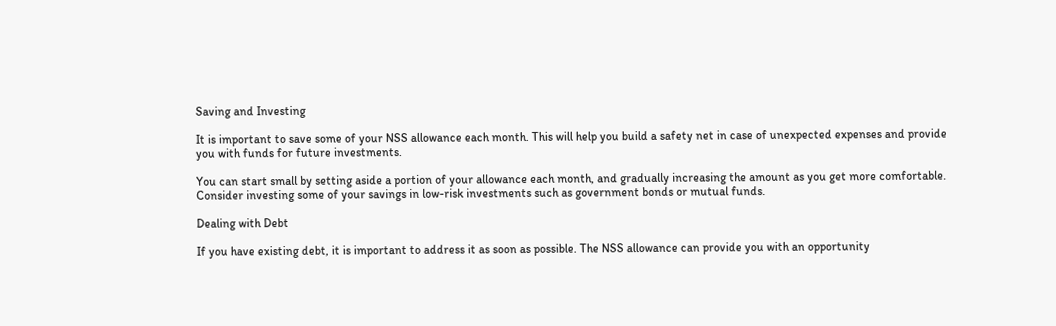Saving and Investing

It is important to save some of your NSS allowance each month. This will help you build a safety net in case of unexpected expenses and provide you with funds for future investments.

You can start small by setting aside a portion of your allowance each month, and gradually increasing the amount as you get more comfortable. Consider investing some of your savings in low-risk investments such as government bonds or mutual funds.

Dealing with Debt

If you have existing debt, it is important to address it as soon as possible. The NSS allowance can provide you with an opportunity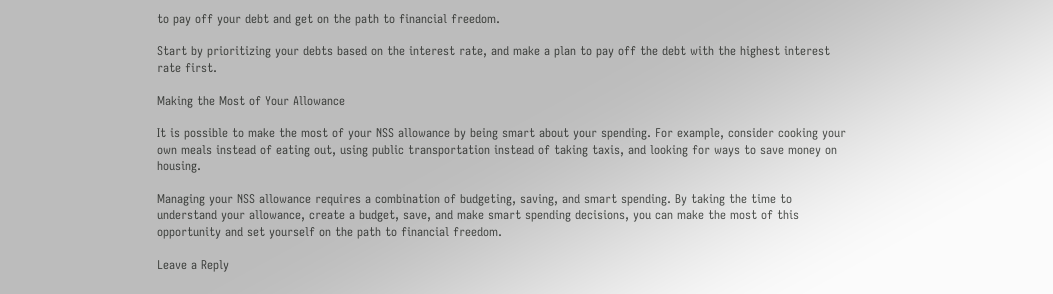to pay off your debt and get on the path to financial freedom.

Start by prioritizing your debts based on the interest rate, and make a plan to pay off the debt with the highest interest rate first.

Making the Most of Your Allowance

It is possible to make the most of your NSS allowance by being smart about your spending. For example, consider cooking your own meals instead of eating out, using public transportation instead of taking taxis, and looking for ways to save money on housing.

Managing your NSS allowance requires a combination of budgeting, saving, and smart spending. By taking the time to understand your allowance, create a budget, save, and make smart spending decisions, you can make the most of this opportunity and set yourself on the path to financial freedom.

Leave a Reply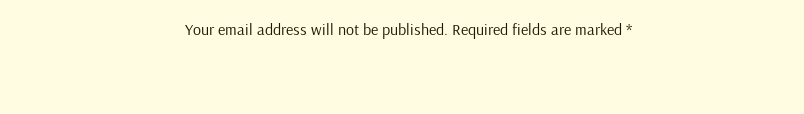Your email address will not be published. Required fields are marked *